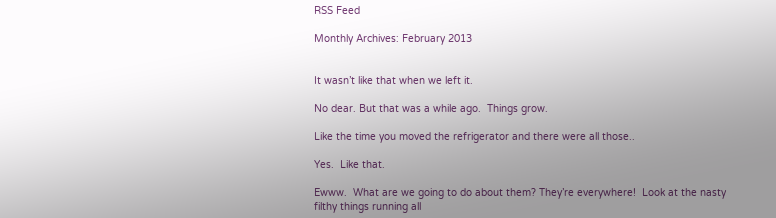RSS Feed

Monthly Archives: February 2013


It wasn’t like that when we left it.

No dear. But that was a while ago.  Things grow.

Like the time you moved the refrigerator and there were all those..

Yes.  Like that.

Ewww.  What are we going to do about them? They’re everywhere!  Look at the nasty filthy things running all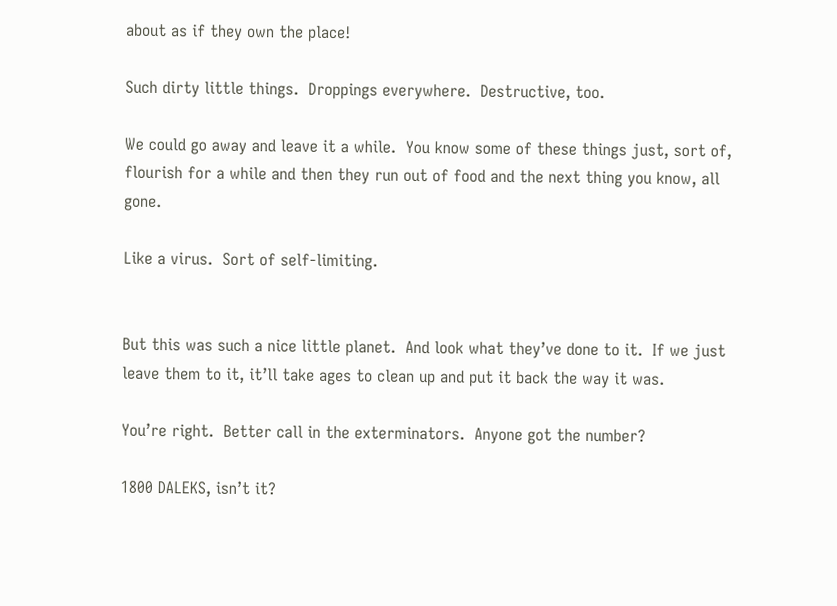about as if they own the place!

Such dirty little things.  Droppings everywhere.  Destructive, too.

We could go away and leave it a while.  You know some of these things just, sort of, flourish for a while and then they run out of food and the next thing you know, all gone.

Like a virus.  Sort of self-limiting.


But this was such a nice little planet.  And look what they’ve done to it.  If we just leave them to it, it’ll take ages to clean up and put it back the way it was.

You’re right.  Better call in the exterminators.  Anyone got the number?

1800 DALEKS, isn’t it?